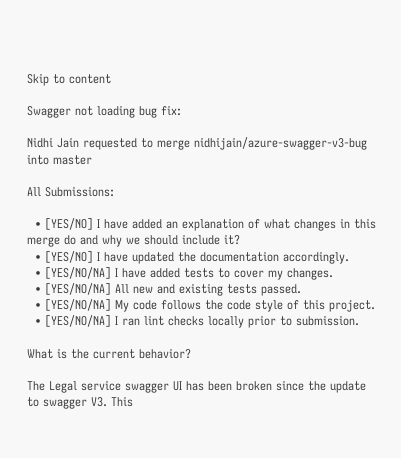Skip to content

Swagger not loading bug fix:

Nidhi Jain requested to merge nidhijain/azure-swagger-v3-bug into master

All Submissions:

  • [YES/NO] I have added an explanation of what changes in this merge do and why we should include it?
  • [YES/NO] I have updated the documentation accordingly.
  • [YES/NO/NA] I have added tests to cover my changes.
  • [YES/NO/NA] All new and existing tests passed.
  • [YES/NO/NA] My code follows the code style of this project.
  • [YES/NO/NA] I ran lint checks locally prior to submission.

What is the current behavior?

The Legal service swagger UI has been broken since the update to swagger V3. This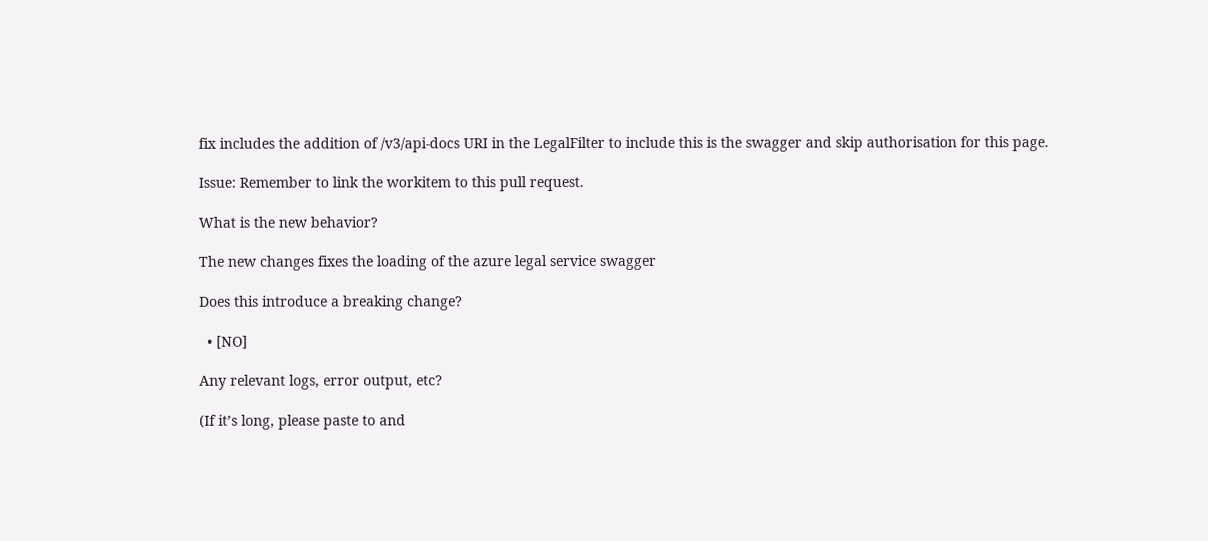fix includes the addition of /v3/api-docs URI in the LegalFilter to include this is the swagger and skip authorisation for this page.

Issue: Remember to link the workitem to this pull request.

What is the new behavior?

The new changes fixes the loading of the azure legal service swagger

Does this introduce a breaking change?

  • [NO]

Any relevant logs, error output, etc?

(If it’s long, please paste to and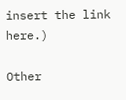insert the link here.)

Other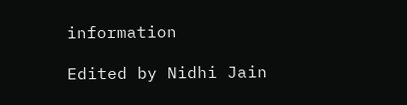information

Edited by Nidhi Jain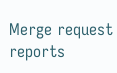Merge request reports